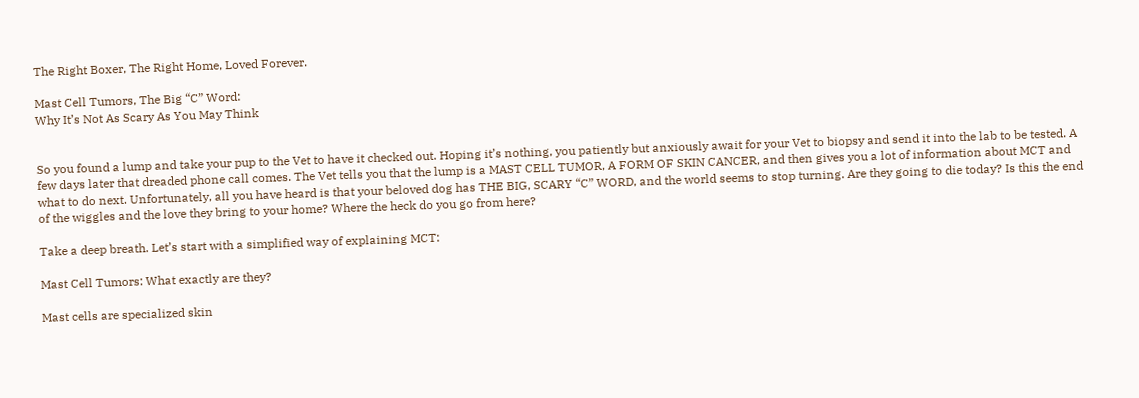The Right Boxer, The Right Home, Loved Forever.

Mast Cell Tumors, The Big “C” Word:
Why It’s Not As Scary As You May Think


So you found a lump and take your pup to the Vet to have it checked out. Hoping it’s nothing, you patiently but anxiously await for your Vet to biopsy and send it into the lab to be tested. A few days later that dreaded phone call comes. The Vet tells you that the lump is a MAST CELL TUMOR, A FORM OF SKIN CANCER, and then gives you a lot of information about MCT and what to do next. Unfortunately, all you have heard is that your beloved dog has THE BIG, SCARY “C” WORD, and the world seems to stop turning. Are they going to die today? Is this the end of the wiggles and the love they bring to your home? Where the heck do you go from here?

Take a deep breath. Let’s start with a simplified way of explaining MCT:

Mast Cell Tumors: What exactly are they?

Mast cells are specialized skin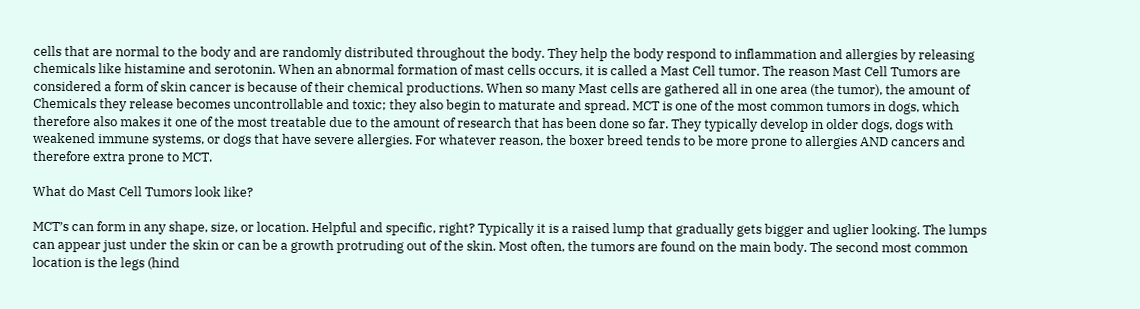cells that are normal to the body and are randomly distributed throughout the body. They help the body respond to inflammation and allergies by releasing chemicals like histamine and serotonin. When an abnormal formation of mast cells occurs, it is called a Mast Cell tumor. The reason Mast Cell Tumors are considered a form of skin cancer is because of their chemical productions. When so many Mast cells are gathered all in one area (the tumor), the amount of Chemicals they release becomes uncontrollable and toxic; they also begin to maturate and spread. MCT is one of the most common tumors in dogs, which therefore also makes it one of the most treatable due to the amount of research that has been done so far. They typically develop in older dogs, dogs with weakened immune systems, or dogs that have severe allergies. For whatever reason, the boxer breed tends to be more prone to allergies AND cancers and therefore extra prone to MCT.

What do Mast Cell Tumors look like?

MCT’s can form in any shape, size, or location. Helpful and specific, right? Typically it is a raised lump that gradually gets bigger and uglier looking. The lumps can appear just under the skin or can be a growth protruding out of the skin. Most often, the tumors are found on the main body. The second most common location is the legs (hind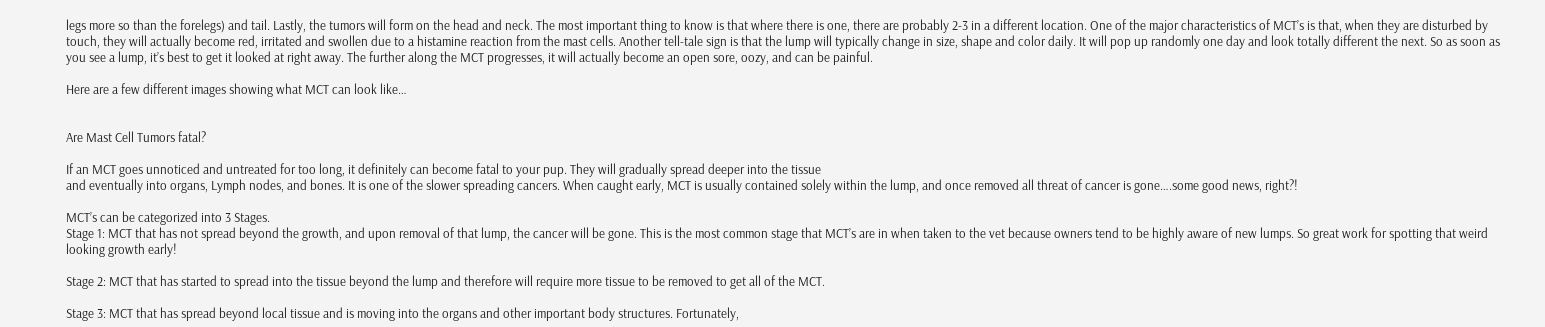legs more so than the forelegs) and tail. Lastly, the tumors will form on the head and neck. The most important thing to know is that where there is one, there are probably 2-3 in a different location. One of the major characteristics of MCT’s is that, when they are disturbed by touch, they will actually become red, irritated and swollen due to a histamine reaction from the mast cells. Another tell-tale sign is that the lump will typically change in size, shape and color daily. It will pop up randomly one day and look totally different the next. So as soon as you see a lump, it’s best to get it looked at right away. The further along the MCT progresses, it will actually become an open sore, oozy, and can be painful.

Here are a few different images showing what MCT can look like…


Are Mast Cell Tumors fatal?

If an MCT goes unnoticed and untreated for too long, it definitely can become fatal to your pup. They will gradually spread deeper into the tissue
and eventually into organs, Lymph nodes, and bones. It is one of the slower spreading cancers. When caught early, MCT is usually contained solely within the lump, and once removed all threat of cancer is gone….some good news, right?!

MCT’s can be categorized into 3 Stages.
Stage 1: MCT that has not spread beyond the growth, and upon removal of that lump, the cancer will be gone. This is the most common stage that MCT’s are in when taken to the vet because owners tend to be highly aware of new lumps. So great work for spotting that weird looking growth early!

Stage 2: MCT that has started to spread into the tissue beyond the lump and therefore will require more tissue to be removed to get all of the MCT.

Stage 3: MCT that has spread beyond local tissue and is moving into the organs and other important body structures. Fortunately,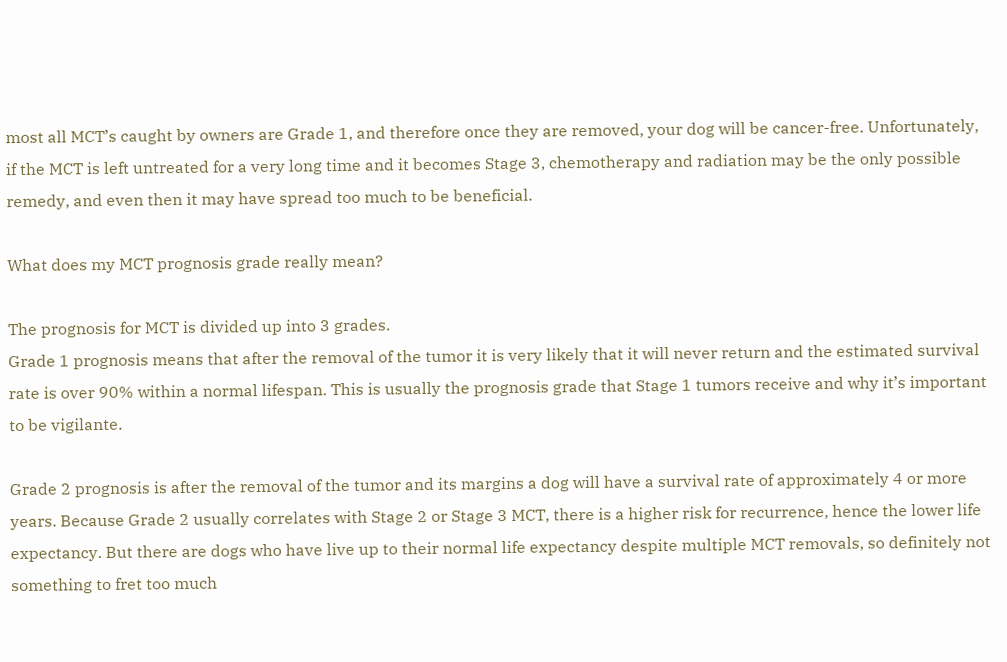most all MCT’s caught by owners are Grade 1, and therefore once they are removed, your dog will be cancer-free. Unfortunately, if the MCT is left untreated for a very long time and it becomes Stage 3, chemotherapy and radiation may be the only possible remedy, and even then it may have spread too much to be beneficial.

What does my MCT prognosis grade really mean?

The prognosis for MCT is divided up into 3 grades.
Grade 1 prognosis means that after the removal of the tumor it is very likely that it will never return and the estimated survival rate is over 90% within a normal lifespan. This is usually the prognosis grade that Stage 1 tumors receive and why it’s important to be vigilante.

Grade 2 prognosis is after the removal of the tumor and its margins a dog will have a survival rate of approximately 4 or more years. Because Grade 2 usually correlates with Stage 2 or Stage 3 MCT, there is a higher risk for recurrence, hence the lower life expectancy. But there are dogs who have live up to their normal life expectancy despite multiple MCT removals, so definitely not something to fret too much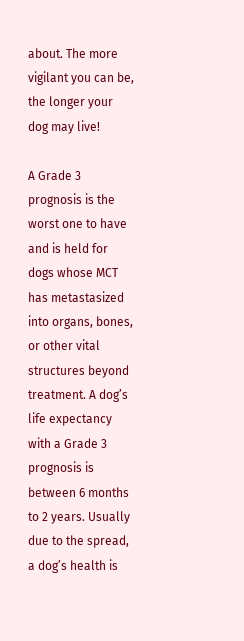about. The more vigilant you can be, the longer your dog may live!

A Grade 3 prognosis is the worst one to have and is held for dogs whose MCT has metastasized into organs, bones, or other vital structures beyond treatment. A dog’s life expectancy with a Grade 3 prognosis is between 6 months to 2 years. Usually due to the spread, a dog’s health is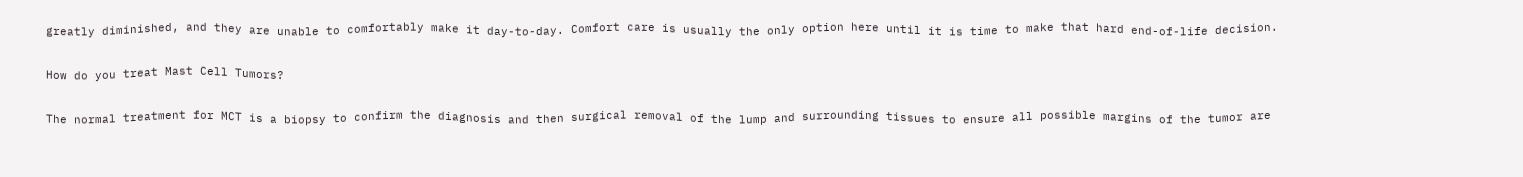greatly diminished, and they are unable to comfortably make it day-to-day. Comfort care is usually the only option here until it is time to make that hard end-of-life decision.

How do you treat Mast Cell Tumors?

The normal treatment for MCT is a biopsy to confirm the diagnosis and then surgical removal of the lump and surrounding tissues to ensure all possible margins of the tumor are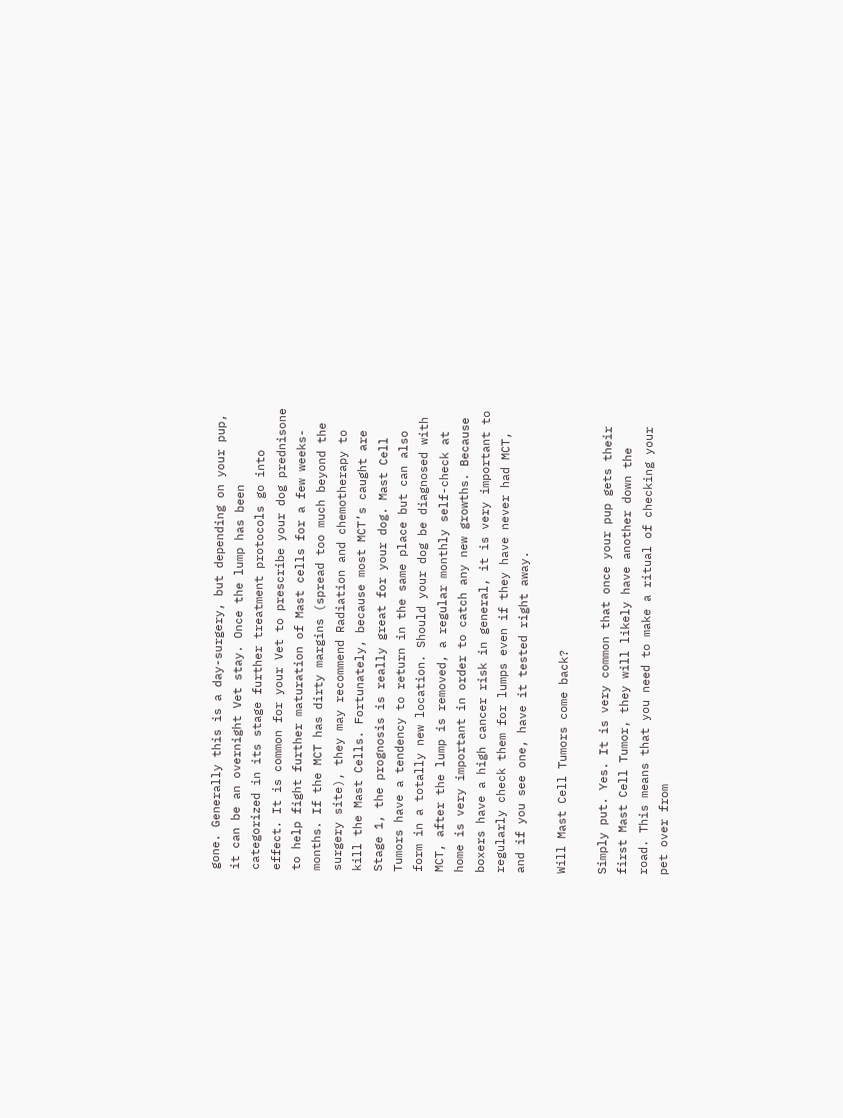gone. Generally this is a day-surgery, but depending on your pup, it can be an overnight Vet stay. Once the lump has been categorized in its stage further treatment protocols go into effect. It is common for your Vet to prescribe your dog prednisone to help fight further maturation of Mast cells for a few weeks-months. If the MCT has dirty margins (spread too much beyond the surgery site), they may recommend Radiation and chemotherapy to kill the Mast Cells. Fortunately, because most MCT’s caught are Stage 1, the prognosis is really great for your dog. Mast Cell Tumors have a tendency to return in the same place but can also form in a totally new location. Should your dog be diagnosed with MCT, after the lump is removed, a regular monthly self-check at home is very important in order to catch any new growths. Because boxers have a high cancer risk in general, it is very important to regularly check them for lumps even if they have never had MCT, and if you see one, have it tested right away.

Will Mast Cell Tumors come back?

Simply put. Yes. It is very common that once your pup gets their first Mast Cell Tumor, they will likely have another down the road. This means that you need to make a ritual of checking your pet over from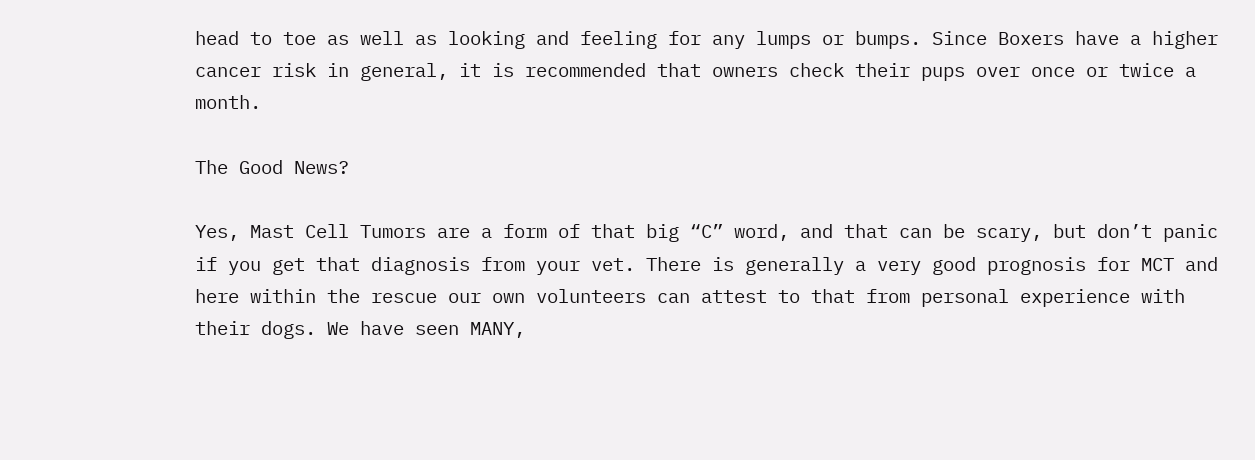head to toe as well as looking and feeling for any lumps or bumps. Since Boxers have a higher cancer risk in general, it is recommended that owners check their pups over once or twice a month.

The Good News?

Yes, Mast Cell Tumors are a form of that big “C” word, and that can be scary, but don’t panic if you get that diagnosis from your vet. There is generally a very good prognosis for MCT and here within the rescue our own volunteers can attest to that from personal experience with their dogs. We have seen MANY,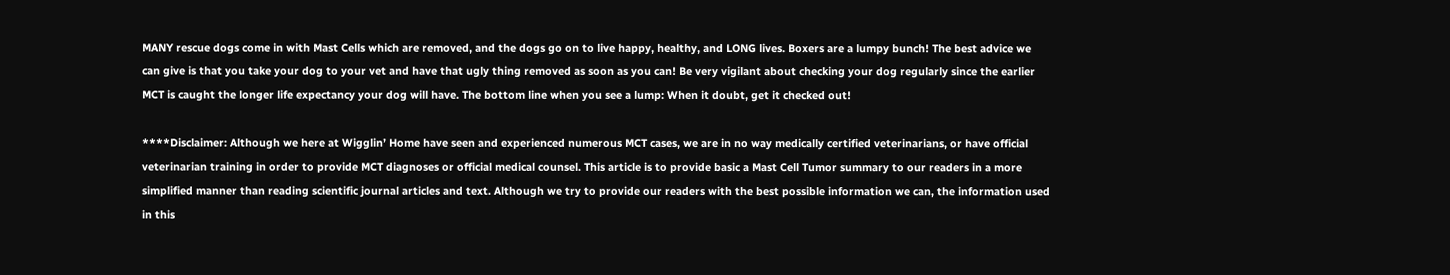MANY rescue dogs come in with Mast Cells which are removed, and the dogs go on to live happy, healthy, and LONG lives. Boxers are a lumpy bunch! The best advice we can give is that you take your dog to your vet and have that ugly thing removed as soon as you can! Be very vigilant about checking your dog regularly since the earlier MCT is caught the longer life expectancy your dog will have. The bottom line when you see a lump: When it doubt, get it checked out!

****Disclaimer: Although we here at Wigglin’ Home have seen and experienced numerous MCT cases, we are in no way medically certified veterinarians, or have official veterinarian training in order to provide MCT diagnoses or official medical counsel. This article is to provide basic a Mast Cell Tumor summary to our readers in a more simplified manner than reading scientific journal articles and text. Although we try to provide our readers with the best possible information we can, the information used in this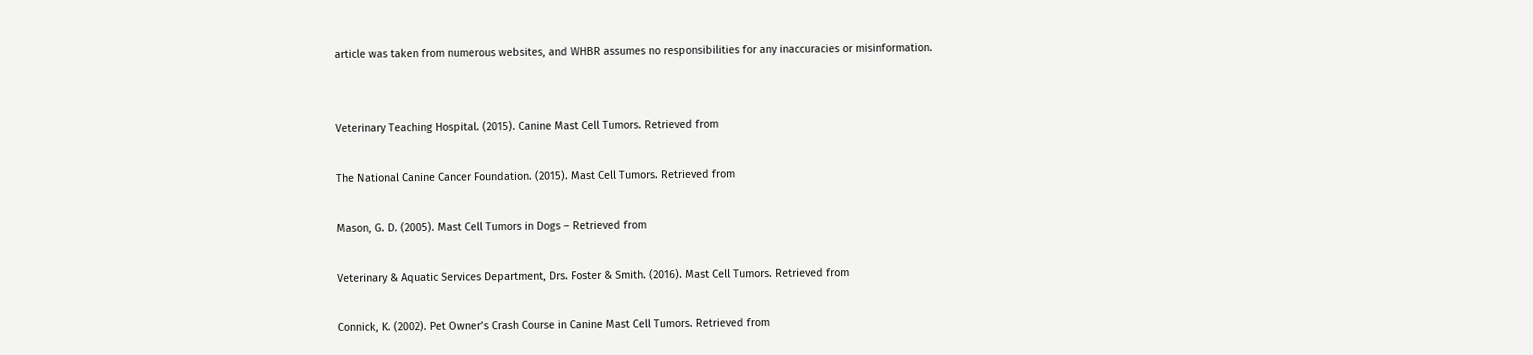article was taken from numerous websites, and WHBR assumes no responsibilities for any inaccuracies or misinformation.


Veterinary Teaching Hospital. (2015). Canine Mast Cell Tumors. Retrieved from

The National Canine Cancer Foundation. (2015). Mast Cell Tumors. Retrieved from

Mason, G. D. (2005). Mast Cell Tumors in Dogs – Retrieved from

Veterinary & Aquatic Services Department, Drs. Foster & Smith. (2016). Mast Cell Tumors. Retrieved from

Connick, K. (2002). Pet Owner’s Crash Course in Canine Mast Cell Tumors. Retrieved from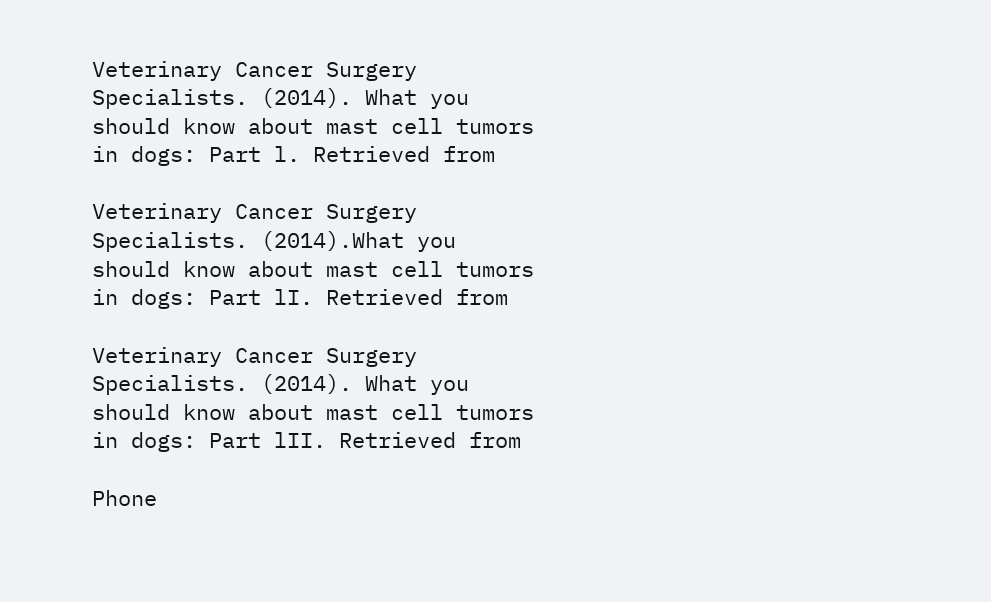Veterinary Cancer Surgery Specialists. (2014). What you should know about mast cell tumors in dogs: Part l. Retrieved from

Veterinary Cancer Surgery Specialists. (2014).What you should know about mast cell tumors in dogs: Part lI. Retrieved from

Veterinary Cancer Surgery Specialists. (2014). What you should know about mast cell tumors in dogs: Part lII. Retrieved from

Phone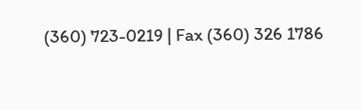(360) 723-0219 | Fax (360) 326 1786